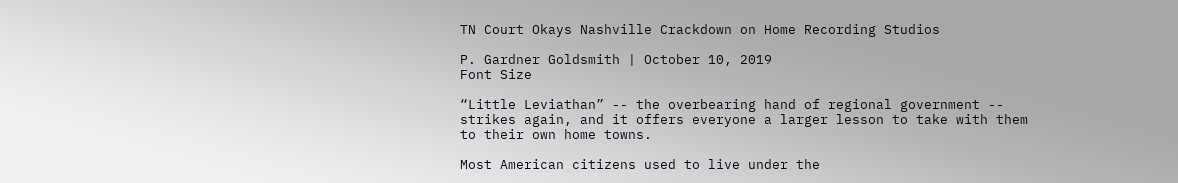TN Court Okays Nashville Crackdown on Home Recording Studios

P. Gardner Goldsmith | October 10, 2019
Font Size

“Little Leviathan” -- the overbearing hand of regional government -- strikes again, and it offers everyone a larger lesson to take with them to their own home towns.

Most American citizens used to live under the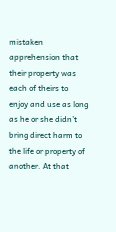mistaken apprehension that their property was each of theirs to enjoy and use as long as he or she didn’t bring direct harm to the life or property of another. At that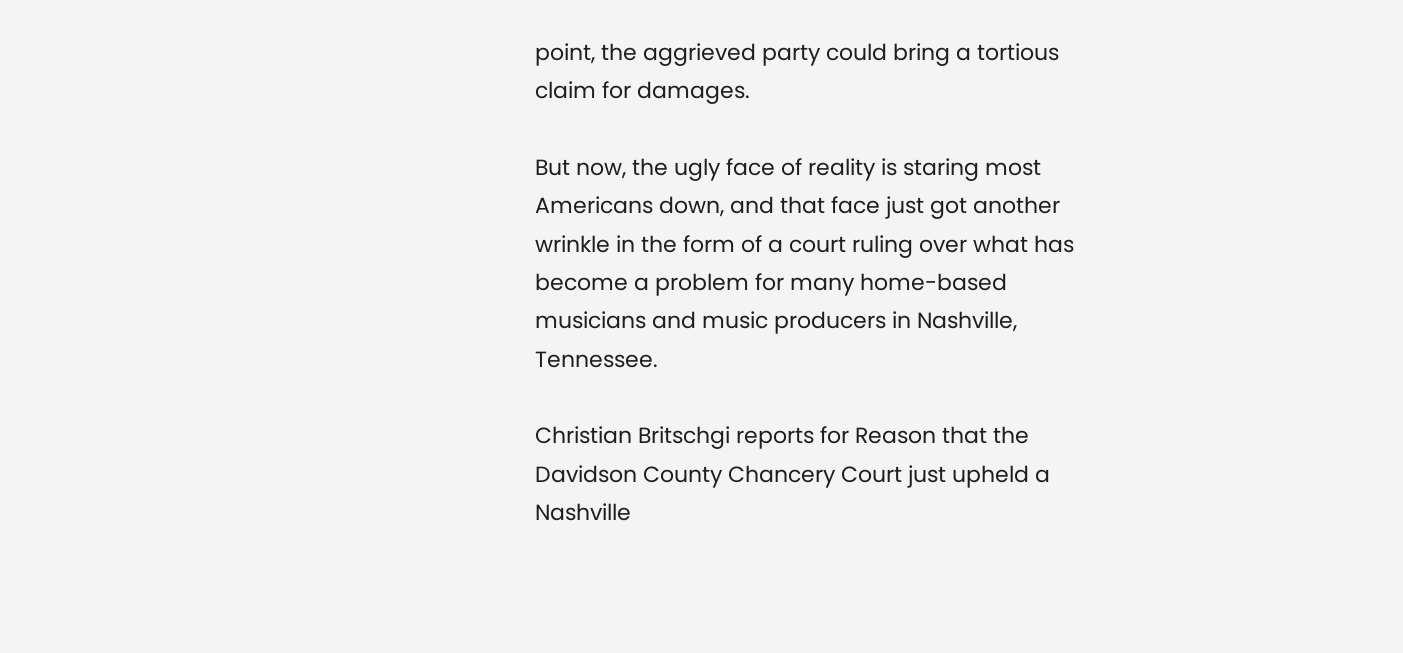point, the aggrieved party could bring a tortious claim for damages.

But now, the ugly face of reality is staring most Americans down, and that face just got another wrinkle in the form of a court ruling over what has become a problem for many home-based musicians and music producers in Nashville, Tennessee.

Christian Britschgi reports for Reason that the Davidson County Chancery Court just upheld a Nashville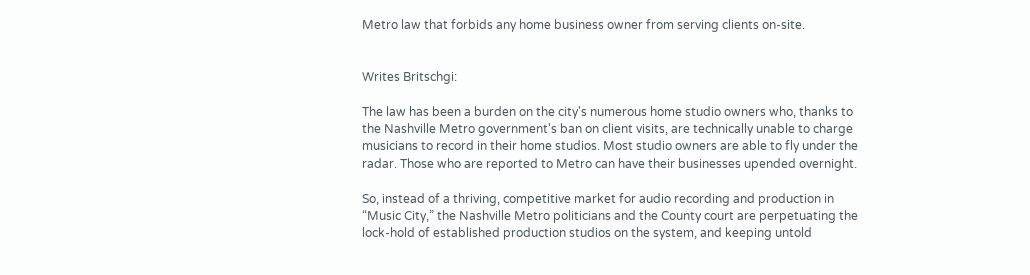Metro law that forbids any home business owner from serving clients on-site.


Writes Britschgi:

The law has been a burden on the city's numerous home studio owners who, thanks to the Nashville Metro government's ban on client visits, are technically unable to charge musicians to record in their home studios. Most studio owners are able to fly under the radar. Those who are reported to Metro can have their businesses upended overnight.

So, instead of a thriving, competitive market for audio recording and production in “Music City,” the Nashville Metro politicians and the County court are perpetuating the lock-hold of established production studios on the system, and keeping untold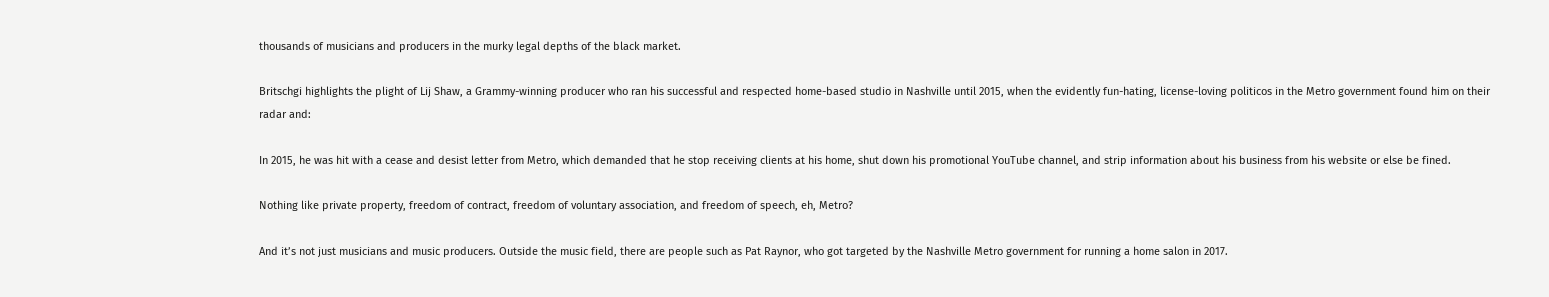thousands of musicians and producers in the murky legal depths of the black market.

Britschgi highlights the plight of Lij Shaw, a Grammy-winning producer who ran his successful and respected home-based studio in Nashville until 2015, when the evidently fun-hating, license-loving politicos in the Metro government found him on their radar and:

In 2015, he was hit with a cease and desist letter from Metro, which demanded that he stop receiving clients at his home, shut down his promotional YouTube channel, and strip information about his business from his website or else be fined.

Nothing like private property, freedom of contract, freedom of voluntary association, and freedom of speech, eh, Metro?

And it’s not just musicians and music producers. Outside the music field, there are people such as Pat Raynor, who got targeted by the Nashville Metro government for running a home salon in 2017.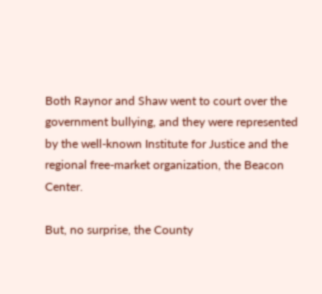Both Raynor and Shaw went to court over the government bullying, and they were represented by the well-known Institute for Justice and the regional free-market organization, the Beacon Center.

But, no surprise, the County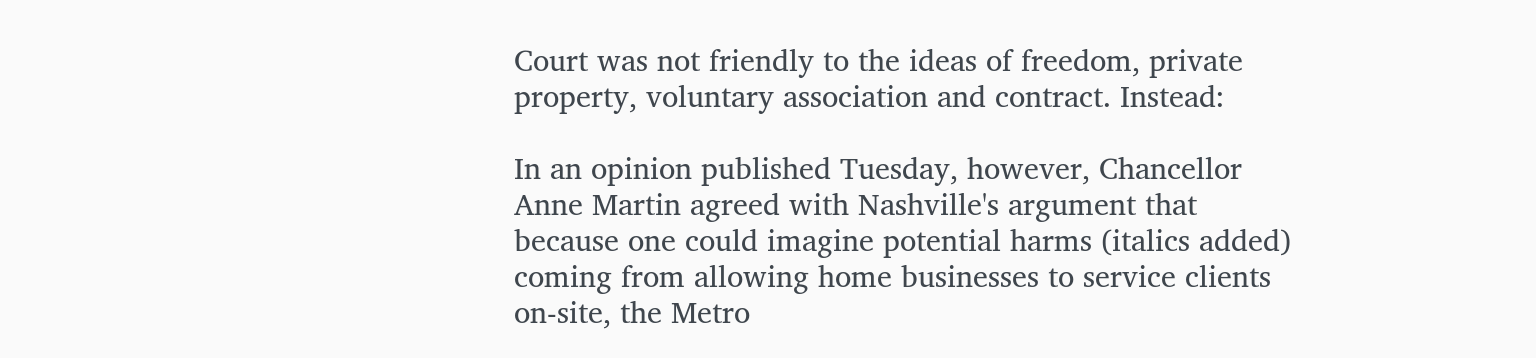Court was not friendly to the ideas of freedom, private property, voluntary association and contract. Instead:

In an opinion published Tuesday, however, Chancellor Anne Martin agreed with Nashville's argument that because one could imagine potential harms (italics added) coming from allowing home businesses to service clients on-site, the Metro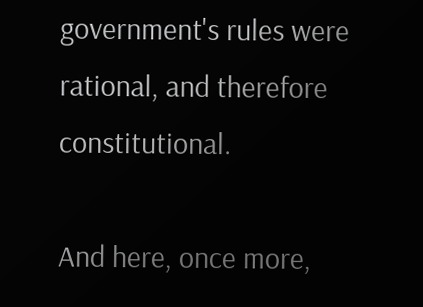government's rules were rational, and therefore constitutional.

And here, once more,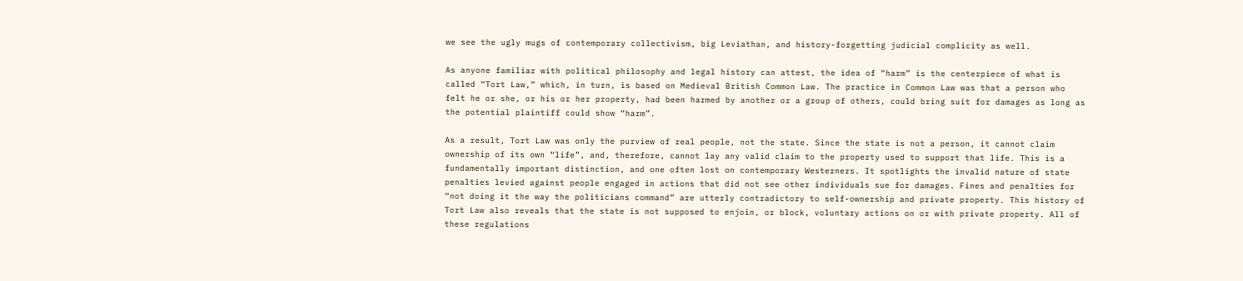we see the ugly mugs of contemporary collectivism, big Leviathan, and history-forgetting judicial complicity as well.

As anyone familiar with political philosophy and legal history can attest, the idea of “harm” is the centerpiece of what is called “Tort Law,” which, in turn, is based on Medieval British Common Law. The practice in Common Law was that a person who felt he or she, or his or her property, had been harmed by another or a group of others, could bring suit for damages as long as the potential plaintiff could show “harm”.

As a result, Tort Law was only the purview of real people, not the state. Since the state is not a person, it cannot claim ownership of its own “life”, and, therefore, cannot lay any valid claim to the property used to support that life. This is a fundamentally important distinction, and one often lost on contemporary Westerners. It spotlights the invalid nature of state penalties levied against people engaged in actions that did not see other individuals sue for damages. Fines and penalties for “not doing it the way the politicians command” are utterly contradictory to self-ownership and private property. This history of Tort Law also reveals that the state is not supposed to enjoin, or block, voluntary actions on or with private property. All of these regulations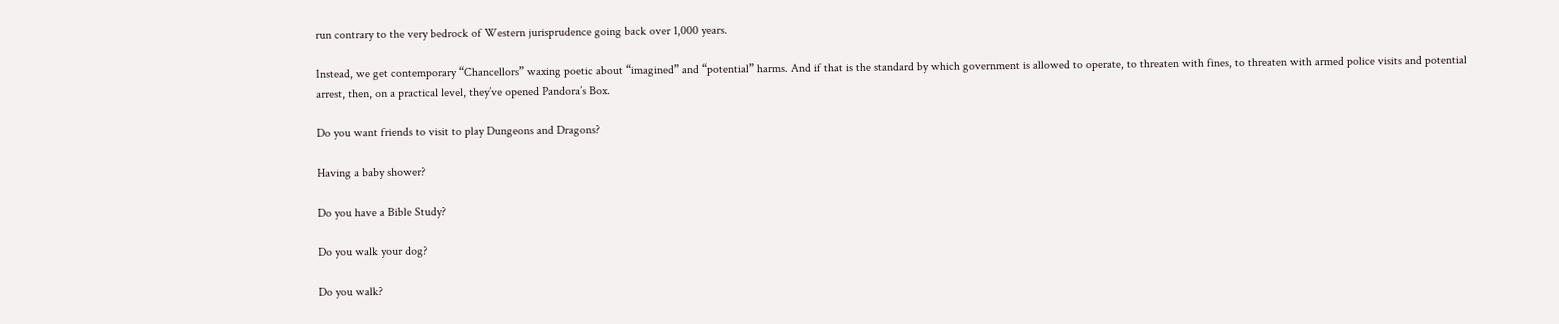run contrary to the very bedrock of Western jurisprudence going back over 1,000 years.

Instead, we get contemporary “Chancellors” waxing poetic about “imagined” and “potential” harms. And if that is the standard by which government is allowed to operate, to threaten with fines, to threaten with armed police visits and potential arrest, then, on a practical level, they’ve opened Pandora’s Box.

Do you want friends to visit to play Dungeons and Dragons?

Having a baby shower?

Do you have a Bible Study?

Do you walk your dog?

Do you walk?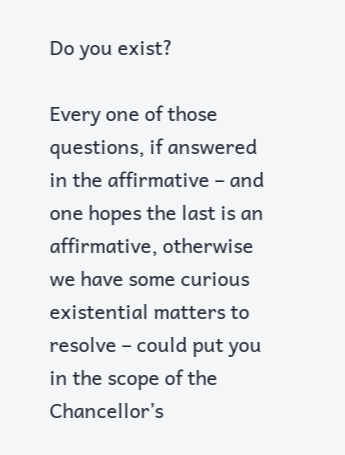Do you exist?

Every one of those questions, if answered in the affirmative – and one hopes the last is an affirmative, otherwise we have some curious existential matters to resolve – could put you in the scope of the Chancellor’s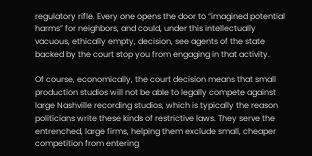regulatory rifle. Every one opens the door to “imagined potential harms” for neighbors, and could, under this intellectually vacuous, ethically empty, decision, see agents of the state backed by the court stop you from engaging in that activity.

Of course, economically, the court decision means that small production studios will not be able to legally compete against large Nashville recording studios, which is typically the reason politicians write these kinds of restrictive laws. They serve the entrenched, large firms, helping them exclude small, cheaper competition from entering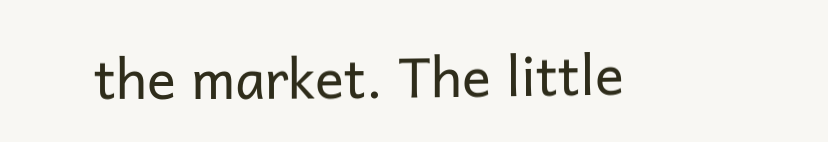the market. The little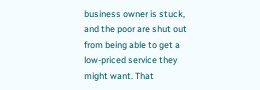business owner is stuck, and the poor are shut out from being able to get a low-priced service they might want. That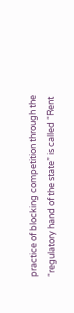practice of blocking competition through the “regulatory hand of the state” is called “Rent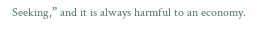Seeking,” and it is always harmful to an economy.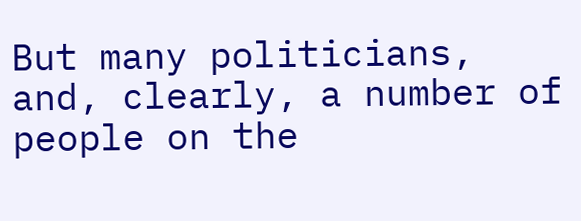But many politicians, and, clearly, a number of people on the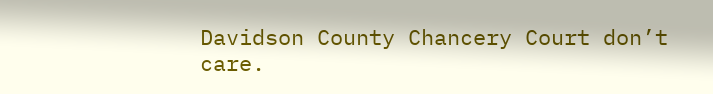Davidson County Chancery Court don’t care.